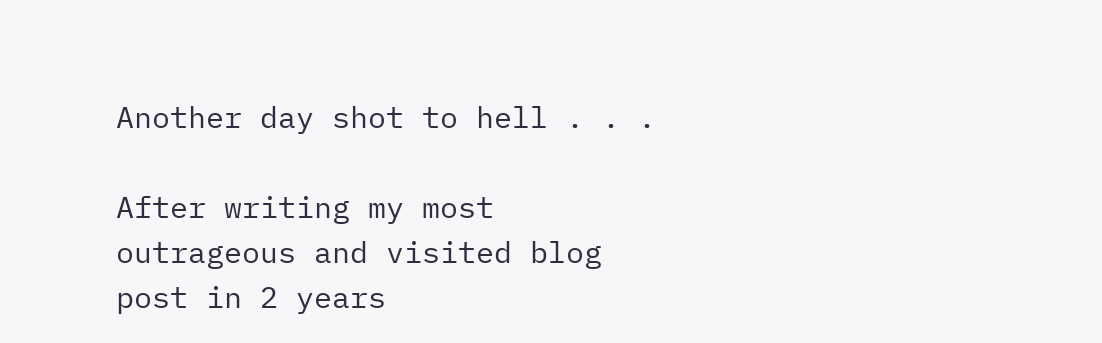Another day shot to hell . . .

After writing my most outrageous and visited blog post in 2 years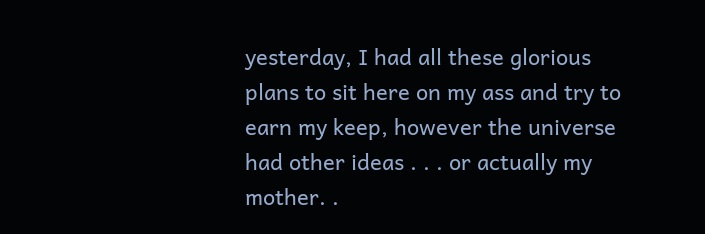yesterday, I had all these glorious plans to sit here on my ass and try to earn my keep, however the universe had other ideas . . . or actually my mother. .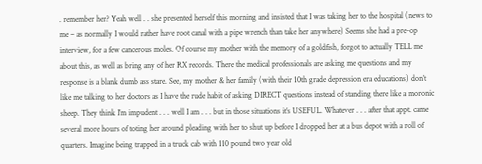. remember her? Yeah well . . she presented herself this morning and insisted that I was taking her to the hospital (news to me – as normally I would rather have root canal with a pipe wrench than take her anywhere) Seems she had a pre-op interview, for a few cancerous moles. Of course my mother with the memory of a goldfish, forgot to actually TELL me about this, as well as bring any of her RX records. There the medical professionals are asking me questions and my response is a blank dumb ass stare. See, my mother & her family (with their 10th grade depression era educations) don’t like me talking to her doctors as I have the rude habit of asking DIRECT questions instead of standing there like a moronic sheep. They think I’m impudent . . . well I am . . . but in those situations it’s USEFUL. Whatever . . . after that appt. came several more hours of toting her around pleading with her to shut up before I dropped her at a bus depot with a roll of quarters. Imagine being trapped in a truck cab with 110 pound two year old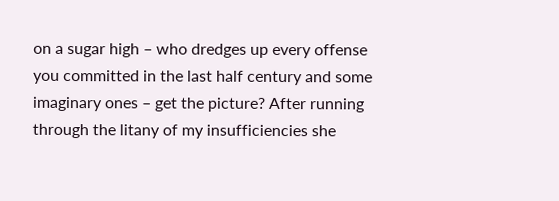on a sugar high – who dredges up every offense you committed in the last half century and some imaginary ones – get the picture? After running through the litany of my insufficiencies she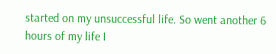started on my unsuccessful life. So went another 6 hours of my life I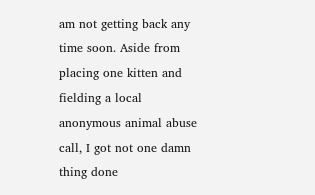am not getting back any time soon. Aside from placing one kitten and fielding a local anonymous animal abuse call, I got not one damn thing done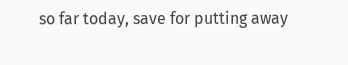so far today, save for putting away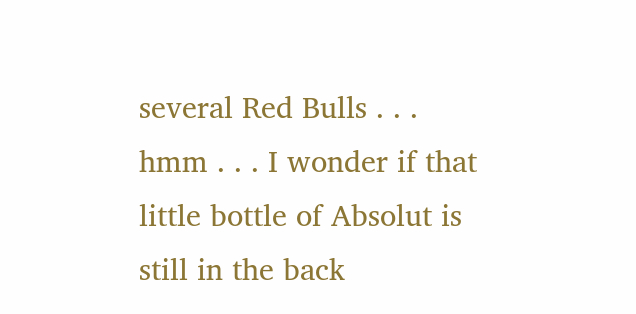several Red Bulls . . . hmm . . . I wonder if that little bottle of Absolut is still in the back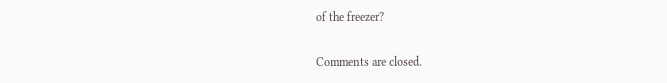of the freezer?

Comments are closed.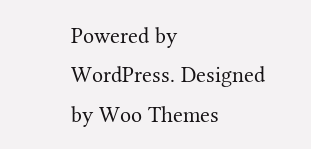Powered by WordPress. Designed by Woo Themes